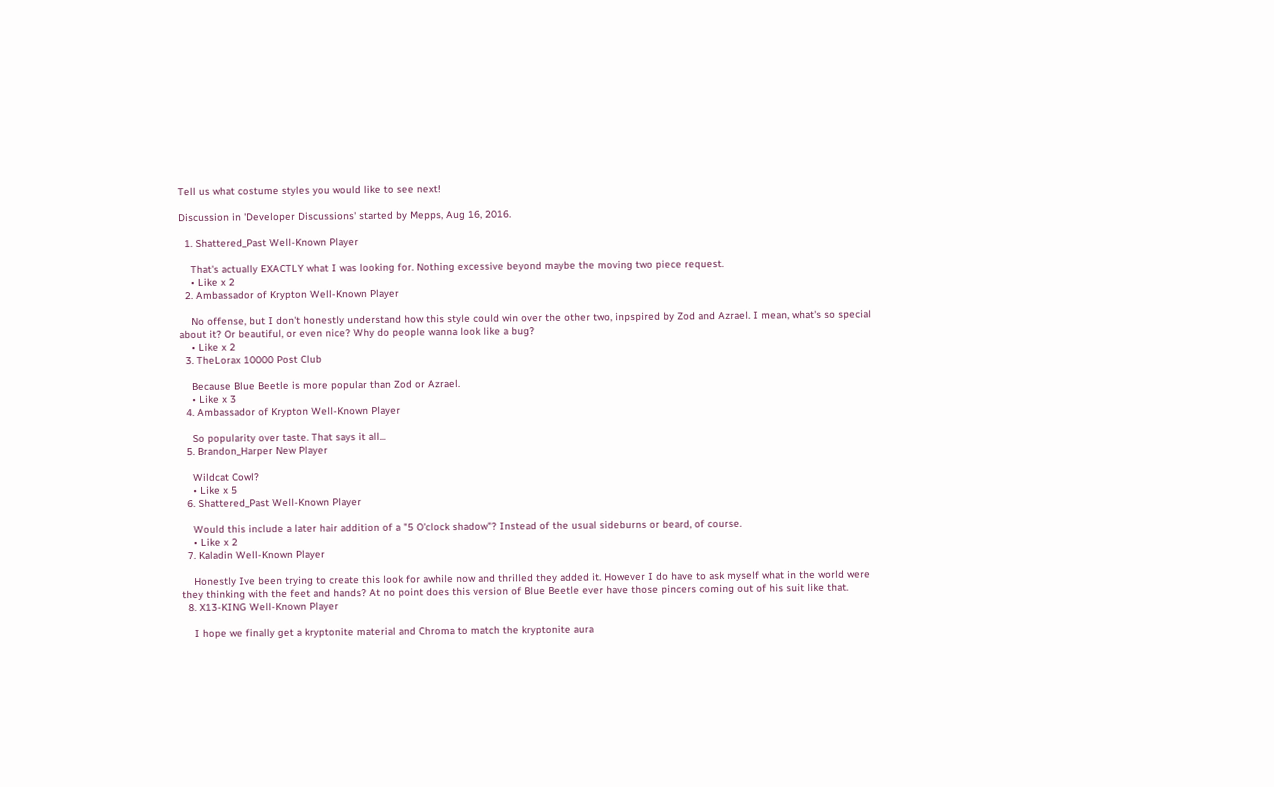Tell us what costume styles you would like to see next!

Discussion in 'Developer Discussions' started by Mepps, Aug 16, 2016.

  1. Shattered_Past Well-Known Player

    That's actually EXACTLY what I was looking for. Nothing excessive beyond maybe the moving two piece request.
    • Like x 2
  2. Ambassador of Krypton Well-Known Player

    No offense, but I don't honestly understand how this style could win over the other two, inpspired by Zod and Azrael. I mean, what's so special about it? Or beautiful, or even nice? Why do people wanna look like a bug?
    • Like x 2
  3. TheLorax 10000 Post Club

    Because Blue Beetle is more popular than Zod or Azrael.
    • Like x 3
  4. Ambassador of Krypton Well-Known Player

    So popularity over taste. That says it all...
  5. Brandon_Harper New Player

    Wildcat Cowl?
    • Like x 5
  6. Shattered_Past Well-Known Player

    Would this include a later hair addition of a "5 O'clock shadow"? Instead of the usual sideburns or beard, of course.
    • Like x 2
  7. Kaladin Well-Known Player

    Honestly Ive been trying to create this look for awhile now and thrilled they added it. However I do have to ask myself what in the world were they thinking with the feet and hands? At no point does this version of Blue Beetle ever have those pincers coming out of his suit like that.
  8. X13-KING Well-Known Player

    I hope we finally get a kryptonite material and Chroma to match the kryptonite aura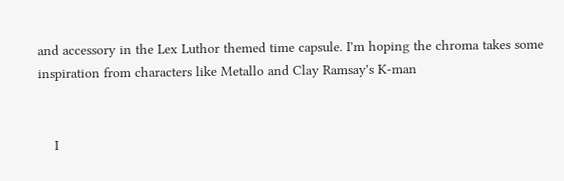and accessory in the Lex Luthor themed time capsule. I'm hoping the chroma takes some inspiration from characters like Metallo and Clay Ramsay's K-man


    I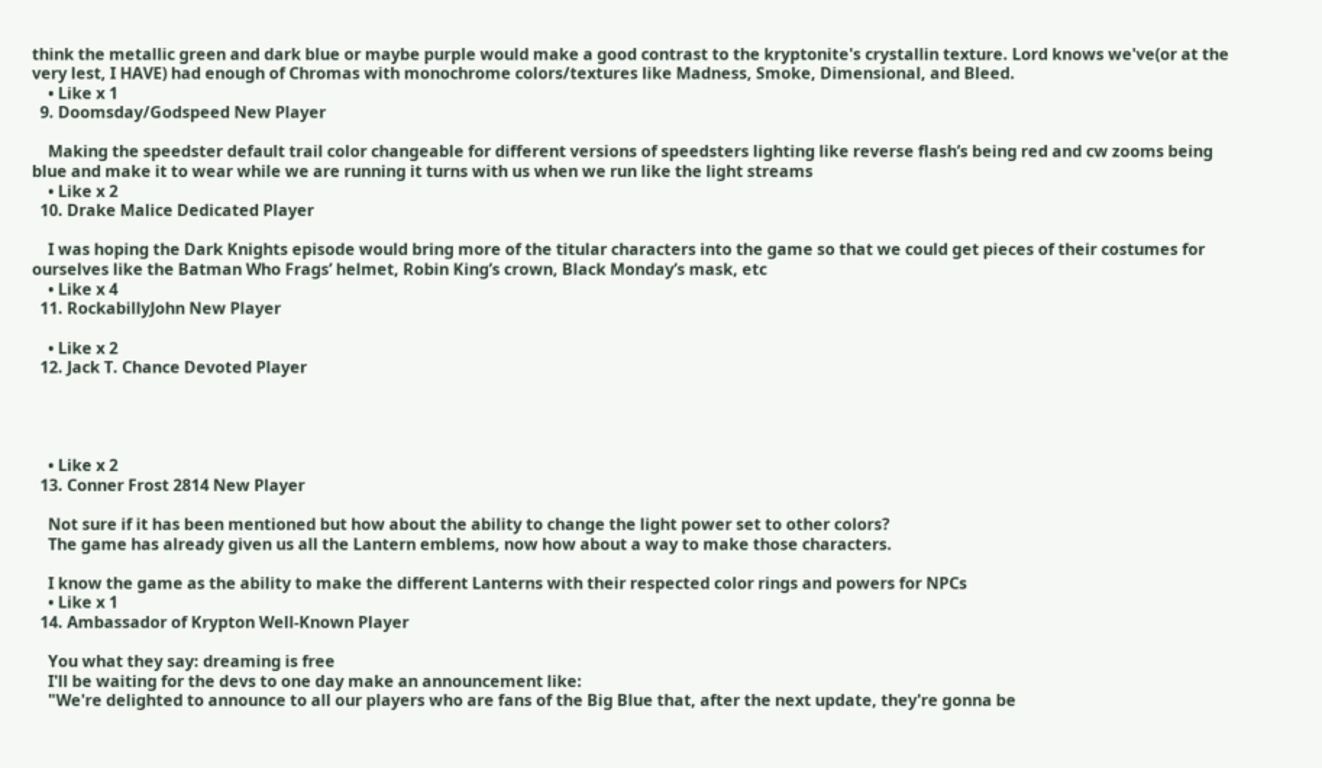think the metallic green and dark blue or maybe purple would make a good contrast to the kryptonite's crystallin texture. Lord knows we've(or at the very lest, I HAVE) had enough of Chromas with monochrome colors/textures like Madness, Smoke, Dimensional, and Bleed.
    • Like x 1
  9. Doomsday/Godspeed New Player

    Making the speedster default trail color changeable for different versions of speedsters lighting like reverse flash’s being red and cw zooms being blue and make it to wear while we are running it turns with us when we run like the light streams
    • Like x 2
  10. Drake Malice Dedicated Player

    I was hoping the Dark Knights episode would bring more of the titular characters into the game so that we could get pieces of their costumes for ourselves like the Batman Who Frags’ helmet, Robin King’s crown, Black Monday’s mask, etc
    • Like x 4
  11. RockabillyJohn New Player

    • Like x 2
  12. Jack T. Chance Devoted Player




    • Like x 2
  13. Conner Frost 2814 New Player

    Not sure if it has been mentioned but how about the ability to change the light power set to other colors?
    The game has already given us all the Lantern emblems, now how about a way to make those characters.

    I know the game as the ability to make the different Lanterns with their respected color rings and powers for NPCs
    • Like x 1
  14. Ambassador of Krypton Well-Known Player

    You what they say: dreaming is free
    I'll be waiting for the devs to one day make an announcement like:
    "We're delighted to announce to all our players who are fans of the Big Blue that, after the next update, they're gonna be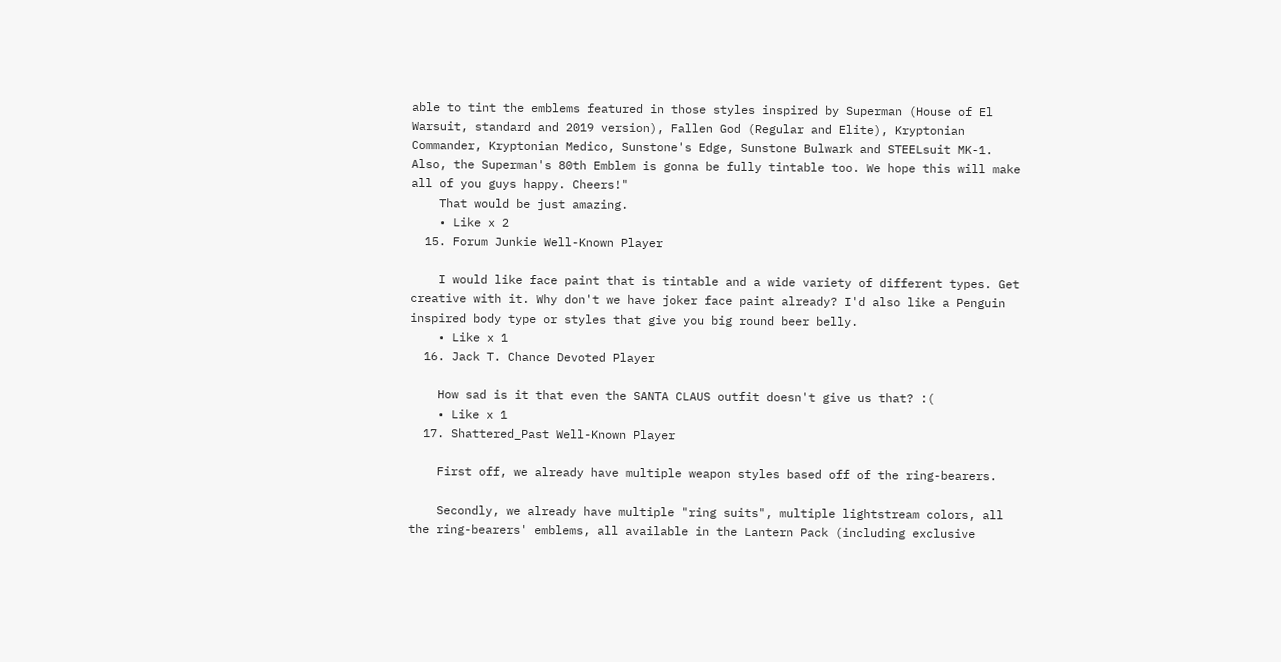able to tint the emblems featured in those styles inspired by Superman (House of El Warsuit, standard and 2019 version), Fallen God (Regular and Elite), Kryptonian Commander, Kryptonian Medico, Sunstone's Edge, Sunstone Bulwark and STEELsuit MK-1. Also, the Superman's 80th Emblem is gonna be fully tintable too. We hope this will make all of you guys happy. Cheers!"
    That would be just amazing.
    • Like x 2
  15. Forum Junkie Well-Known Player

    I would like face paint that is tintable and a wide variety of different types. Get creative with it. Why don't we have joker face paint already? I'd also like a Penguin inspired body type or styles that give you big round beer belly.
    • Like x 1
  16. Jack T. Chance Devoted Player

    How sad is it that even the SANTA CLAUS outfit doesn't give us that? :(
    • Like x 1
  17. Shattered_Past Well-Known Player

    First off, we already have multiple weapon styles based off of the ring-bearers.

    Secondly, we already have multiple "ring suits", multiple lightstream colors, all the ring-bearers' emblems, all available in the Lantern Pack (including exclusive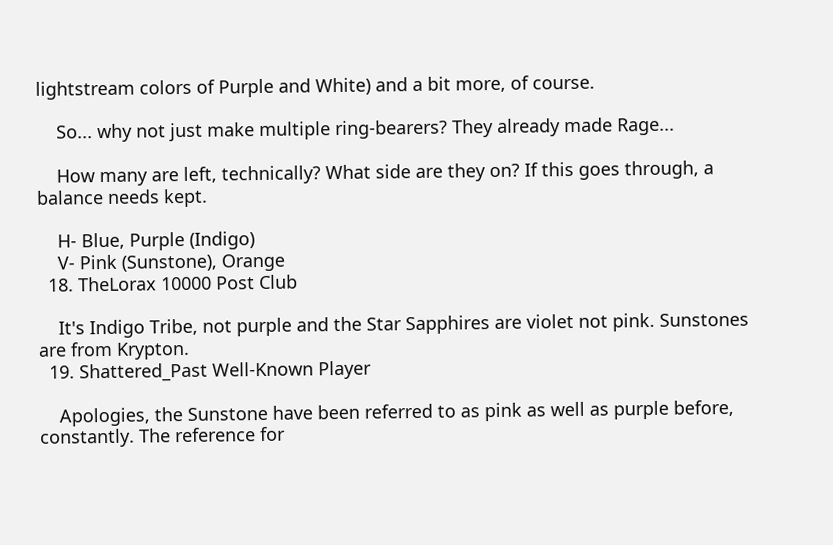lightstream colors of Purple and White) and a bit more, of course.

    So... why not just make multiple ring-bearers? They already made Rage...

    How many are left, technically? What side are they on? If this goes through, a balance needs kept.

    H- Blue, Purple (Indigo)
    V- Pink (Sunstone), Orange
  18. TheLorax 10000 Post Club

    It's Indigo Tribe, not purple and the Star Sapphires are violet not pink. Sunstones are from Krypton.
  19. Shattered_Past Well-Known Player

    Apologies, the Sunstone have been referred to as pink as well as purple before, constantly. The reference for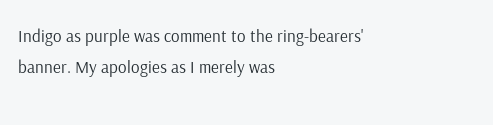Indigo as purple was comment to the ring-bearers' banner. My apologies as I merely was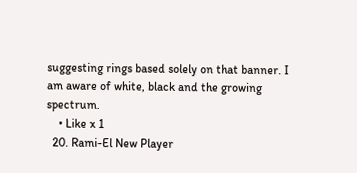suggesting rings based solely on that banner. I am aware of white, black and the growing spectrum.
    • Like x 1
  20. Rami-El New Player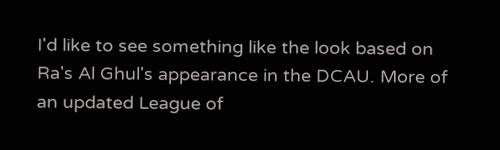I'd like to see something like the look based on Ra's Al Ghul's appearance in the DCAU. More of an updated League of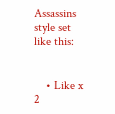Assassins style set like this:


    • Like x 2